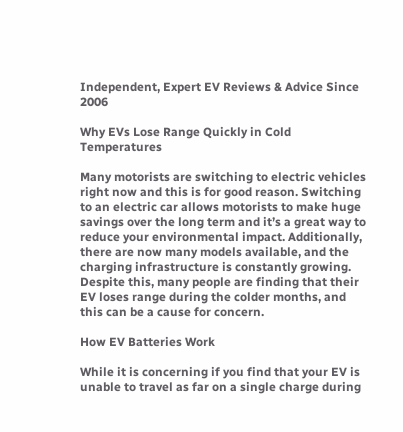Independent, Expert EV Reviews & Advice Since 2006

Why EVs Lose Range Quickly in Cold Temperatures

Many motorists are switching to electric vehicles right now and this is for good reason. Switching to an electric car allows motorists to make huge savings over the long term and it’s a great way to reduce your environmental impact. Additionally, there are now many models available, and the charging infrastructure is constantly growing. Despite this, many people are finding that their EV loses range during the colder months, and this can be a cause for concern.

How EV Batteries Work

While it is concerning if you find that your EV is unable to travel as far on a single charge during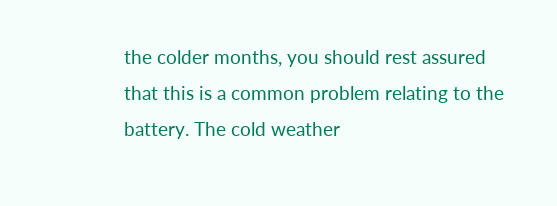the colder months, you should rest assured that this is a common problem relating to the battery. The cold weather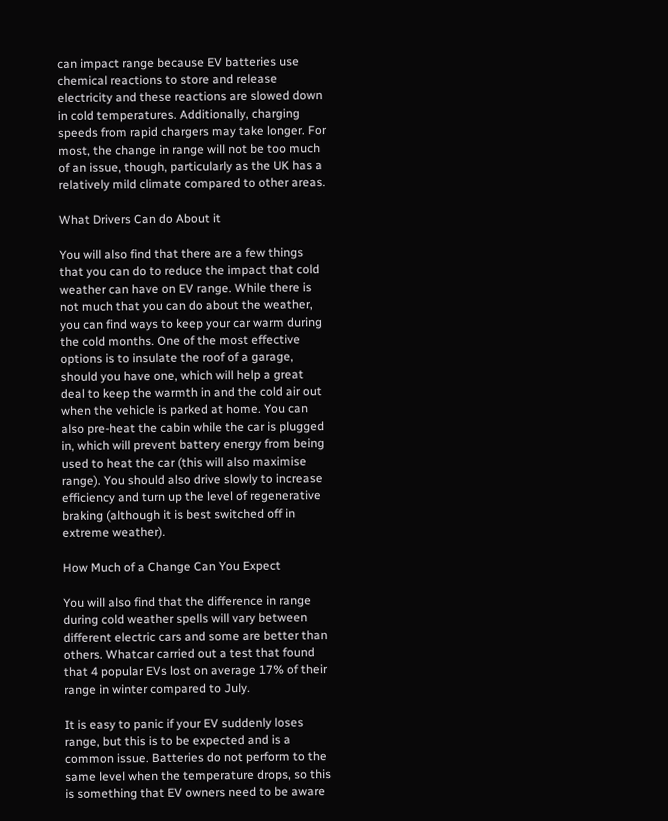can impact range because EV batteries use chemical reactions to store and release electricity and these reactions are slowed down in cold temperatures. Additionally, charging speeds from rapid chargers may take longer. For most, the change in range will not be too much of an issue, though, particularly as the UK has a relatively mild climate compared to other areas.

What Drivers Can do About it

You will also find that there are a few things that you can do to reduce the impact that cold weather can have on EV range. While there is not much that you can do about the weather, you can find ways to keep your car warm during the cold months. One of the most effective options is to insulate the roof of a garage, should you have one, which will help a great deal to keep the warmth in and the cold air out when the vehicle is parked at home. You can also pre-heat the cabin while the car is plugged in, which will prevent battery energy from being used to heat the car (this will also maximise range). You should also drive slowly to increase efficiency and turn up the level of regenerative braking (although it is best switched off in extreme weather).

How Much of a Change Can You Expect

You will also find that the difference in range during cold weather spells will vary between different electric cars and some are better than others. Whatcar carried out a test that found that 4 popular EVs lost on average 17% of their range in winter compared to July.

It is easy to panic if your EV suddenly loses range, but this is to be expected and is a common issue. Batteries do not perform to the same level when the temperature drops, so this is something that EV owners need to be aware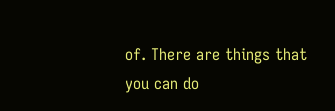of. There are things that you can do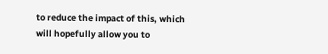to reduce the impact of this, which will hopefully allow you to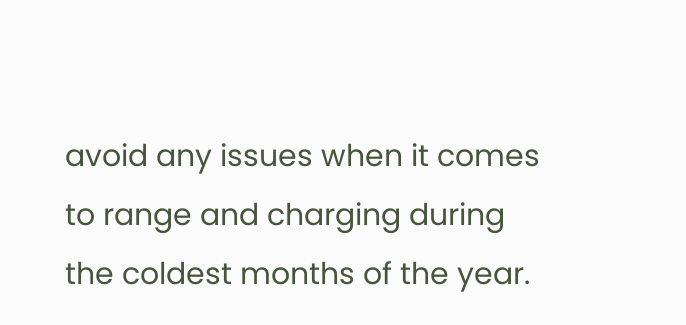avoid any issues when it comes to range and charging during the coldest months of the year.